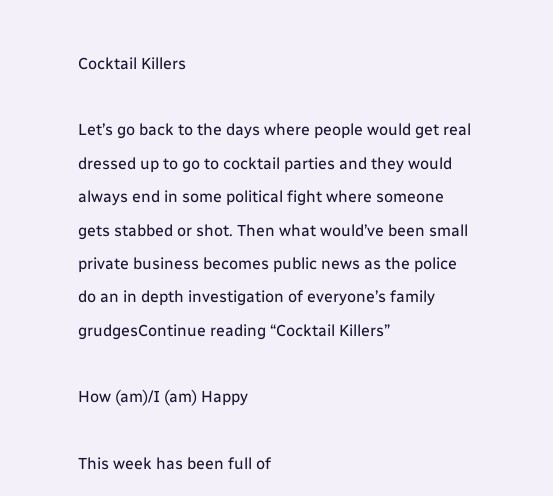Cocktail Killers

Let’s go back to the days where people would get real dressed up to go to cocktail parties and they would always end in some political fight where someone gets stabbed or shot. Then what would’ve been small private business becomes public news as the police do an in depth investigation of everyone’s family grudgesContinue reading “Cocktail Killers”

How (am)/I (am) Happy

This week has been full of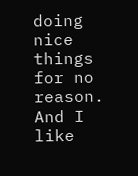doing nice things for no reason. And I like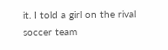it. I told a girl on the rival soccer team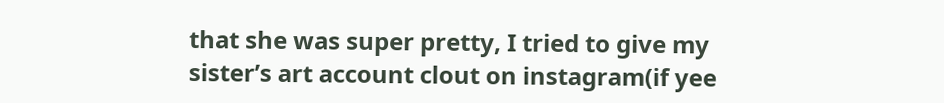that she was super pretty, I tried to give my sister’s art account clout on instagram(if yee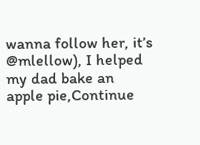wanna follow her, it’s @mlellow), I helped my dad bake an apple pie,Continue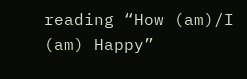reading “How (am)/I (am) Happy”